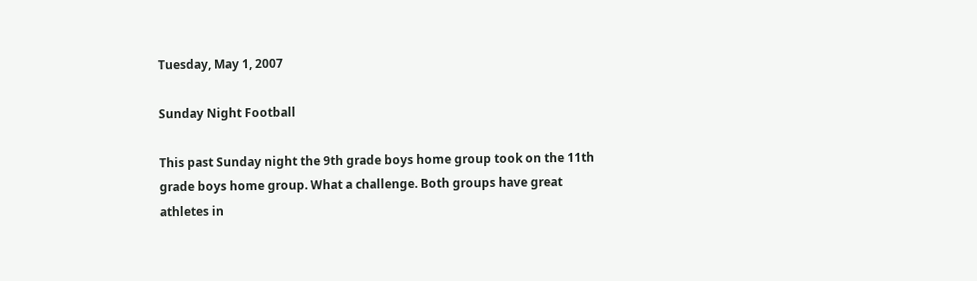Tuesday, May 1, 2007

Sunday Night Football

This past Sunday night the 9th grade boys home group took on the 11th grade boys home group. What a challenge. Both groups have great athletes in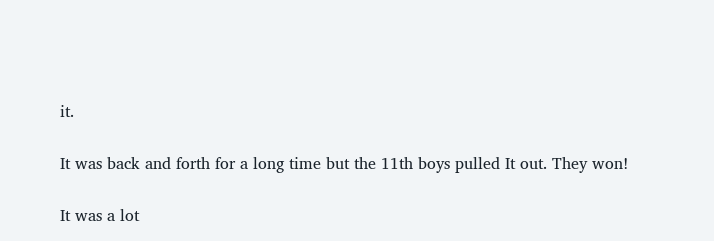it.

It was back and forth for a long time but the 11th boys pulled It out. They won!

It was a lot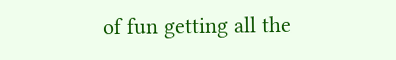of fun getting all the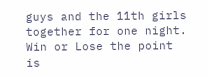guys and the 11th girls together for one night. Win or Lose the point is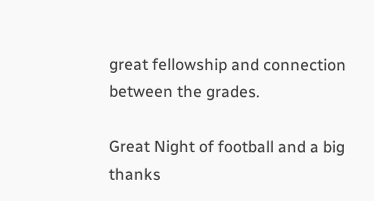great fellowship and connection between the grades.

Great Night of football and a big thanks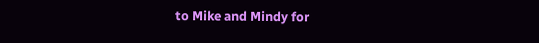to Mike and Mindy for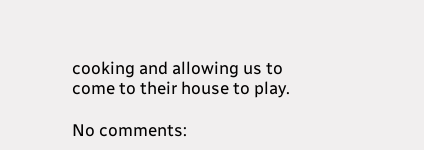cooking and allowing us to come to their house to play.

No comments: